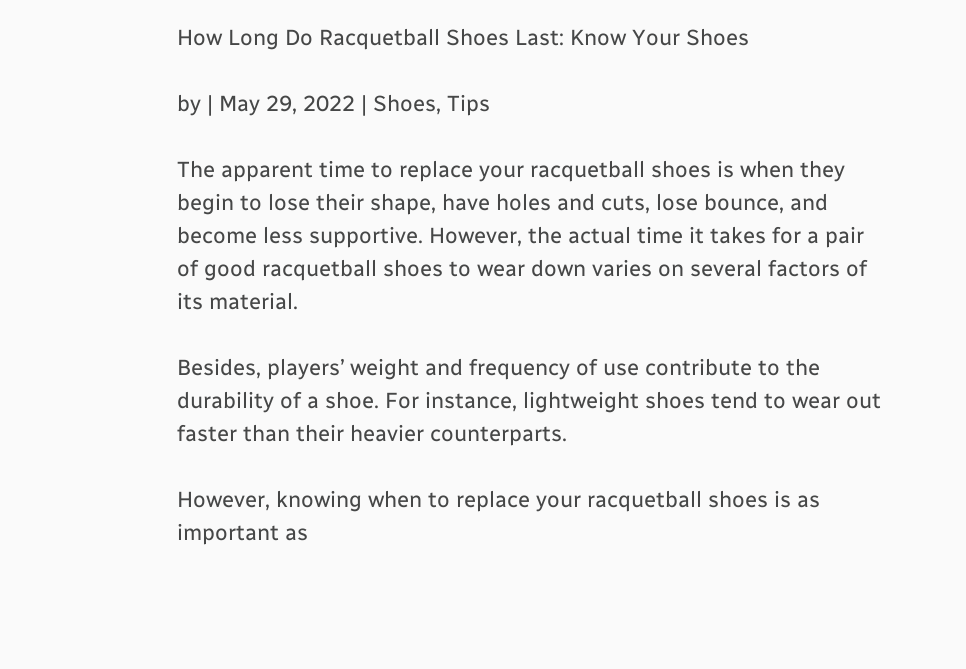How Long Do Racquetball Shoes Last: Know Your Shoes

by | May 29, 2022 | Shoes, Tips

The apparent time to replace your racquetball shoes is when they begin to lose their shape, have holes and cuts, lose bounce, and become less supportive. However, the actual time it takes for a pair of good racquetball shoes to wear down varies on several factors of its material.

Besides, players’ weight and frequency of use contribute to the durability of a shoe. For instance, lightweight shoes tend to wear out faster than their heavier counterparts.

However, knowing when to replace your racquetball shoes is as important as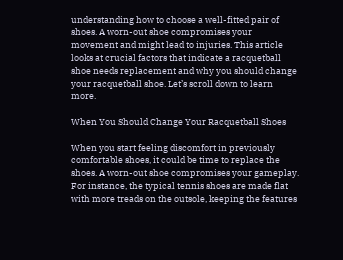understanding how to choose a well-fitted pair of shoes. A worn-out shoe compromises your movement and might lead to injuries. This article looks at crucial factors that indicate a racquetball shoe needs replacement and why you should change your racquetball shoe. Let’s scroll down to learn more.

When You Should Change Your Racquetball Shoes

When you start feeling discomfort in previously comfortable shoes, it could be time to replace the shoes. A worn-out shoe compromises your gameplay. For instance, the typical tennis shoes are made flat with more treads on the outsole, keeping the features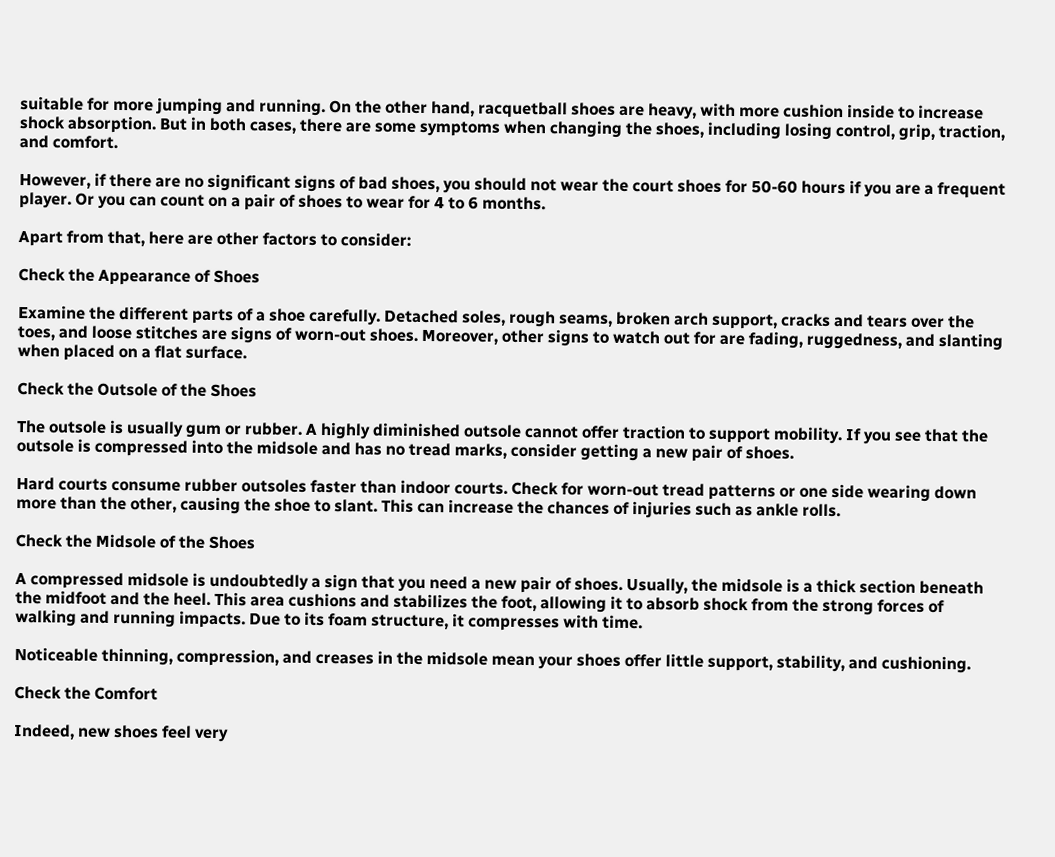suitable for more jumping and running. On the other hand, racquetball shoes are heavy, with more cushion inside to increase shock absorption. But in both cases, there are some symptoms when changing the shoes, including losing control, grip, traction, and comfort.

However, if there are no significant signs of bad shoes, you should not wear the court shoes for 50-60 hours if you are a frequent player. Or you can count on a pair of shoes to wear for 4 to 6 months.

Apart from that, here are other factors to consider:

Check the Appearance of Shoes

Examine the different parts of a shoe carefully. Detached soles, rough seams, broken arch support, cracks and tears over the toes, and loose stitches are signs of worn-out shoes. Moreover, other signs to watch out for are fading, ruggedness, and slanting when placed on a flat surface.

Check the Outsole of the Shoes

The outsole is usually gum or rubber. A highly diminished outsole cannot offer traction to support mobility. If you see that the outsole is compressed into the midsole and has no tread marks, consider getting a new pair of shoes.

Hard courts consume rubber outsoles faster than indoor courts. Check for worn-out tread patterns or one side wearing down more than the other, causing the shoe to slant. This can increase the chances of injuries such as ankle rolls.

Check the Midsole of the Shoes

A compressed midsole is undoubtedly a sign that you need a new pair of shoes. Usually, the midsole is a thick section beneath the midfoot and the heel. This area cushions and stabilizes the foot, allowing it to absorb shock from the strong forces of walking and running impacts. Due to its foam structure, it compresses with time.

Noticeable thinning, compression, and creases in the midsole mean your shoes offer little support, stability, and cushioning.

Check the Comfort

Indeed, new shoes feel very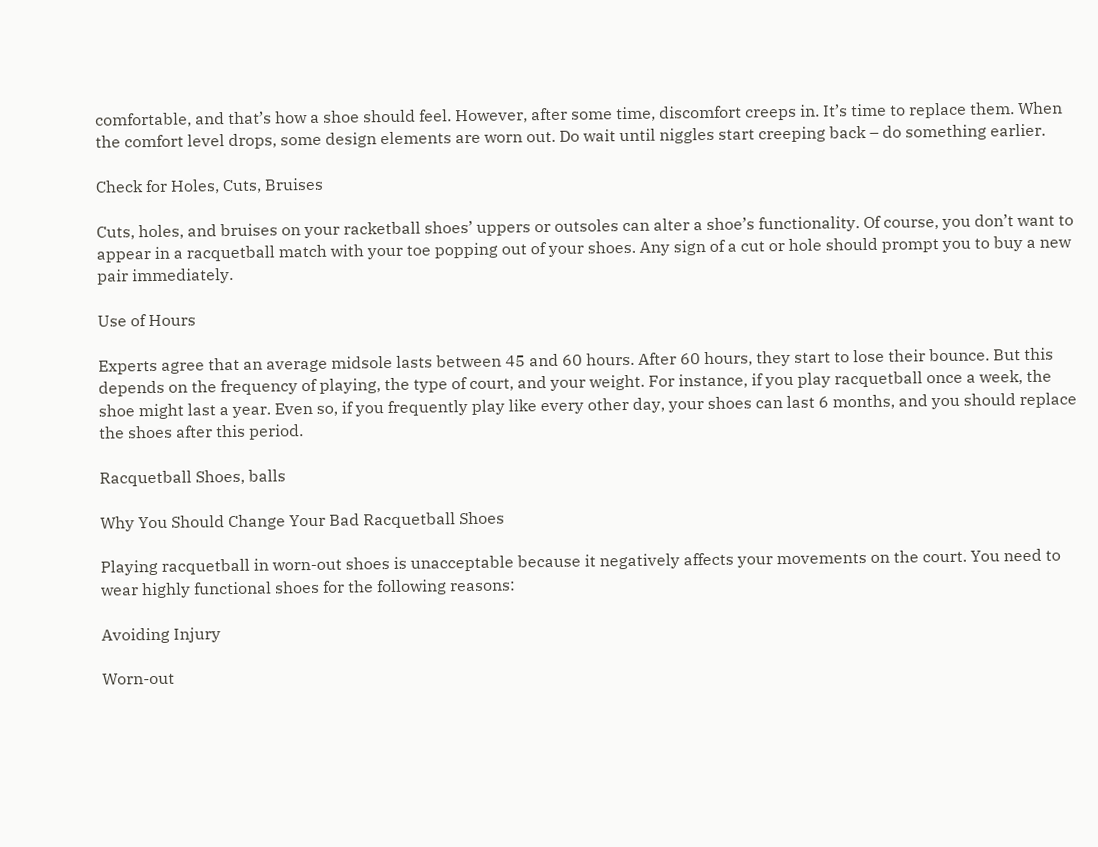comfortable, and that’s how a shoe should feel. However, after some time, discomfort creeps in. It’s time to replace them. When the comfort level drops, some design elements are worn out. Do wait until niggles start creeping back – do something earlier.

Check for Holes, Cuts, Bruises

Cuts, holes, and bruises on your racketball shoes’ uppers or outsoles can alter a shoe’s functionality. Of course, you don’t want to appear in a racquetball match with your toe popping out of your shoes. Any sign of a cut or hole should prompt you to buy a new pair immediately.

Use of Hours

Experts agree that an average midsole lasts between 45 and 60 hours. After 60 hours, they start to lose their bounce. But this depends on the frequency of playing, the type of court, and your weight. For instance, if you play racquetball once a week, the shoe might last a year. Even so, if you frequently play like every other day, your shoes can last 6 months, and you should replace the shoes after this period.

Racquetball Shoes, balls

Why You Should Change Your Bad Racquetball Shoes

Playing racquetball in worn-out shoes is unacceptable because it negatively affects your movements on the court. You need to wear highly functional shoes for the following reasons:

Avoiding Injury

Worn-out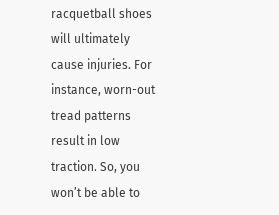racquetball shoes will ultimately cause injuries. For instance, worn-out tread patterns result in low traction. So, you won’t be able to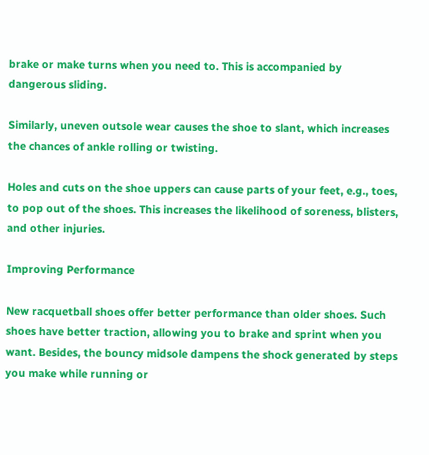brake or make turns when you need to. This is accompanied by dangerous sliding.

Similarly, uneven outsole wear causes the shoe to slant, which increases the chances of ankle rolling or twisting.

Holes and cuts on the shoe uppers can cause parts of your feet, e.g., toes, to pop out of the shoes. This increases the likelihood of soreness, blisters, and other injuries.

Improving Performance

New racquetball shoes offer better performance than older shoes. Such shoes have better traction, allowing you to brake and sprint when you want. Besides, the bouncy midsole dampens the shock generated by steps you make while running or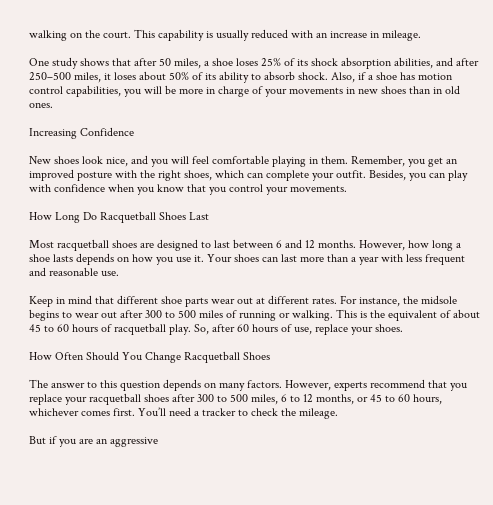walking on the court. This capability is usually reduced with an increase in mileage.

One study shows that after 50 miles, a shoe loses 25% of its shock absorption abilities, and after 250–500 miles, it loses about 50% of its ability to absorb shock. Also, if a shoe has motion control capabilities, you will be more in charge of your movements in new shoes than in old ones.

Increasing Confidence

New shoes look nice, and you will feel comfortable playing in them. Remember, you get an improved posture with the right shoes, which can complete your outfit. Besides, you can play with confidence when you know that you control your movements.

How Long Do Racquetball Shoes Last

Most racquetball shoes are designed to last between 6 and 12 months. However, how long a shoe lasts depends on how you use it. Your shoes can last more than a year with less frequent and reasonable use.

Keep in mind that different shoe parts wear out at different rates. For instance, the midsole begins to wear out after 300 to 500 miles of running or walking. This is the equivalent of about 45 to 60 hours of racquetball play. So, after 60 hours of use, replace your shoes.

How Often Should You Change Racquetball Shoes

The answer to this question depends on many factors. However, experts recommend that you replace your racquetball shoes after 300 to 500 miles, 6 to 12 months, or 45 to 60 hours, whichever comes first. You’ll need a tracker to check the mileage.

But if you are an aggressive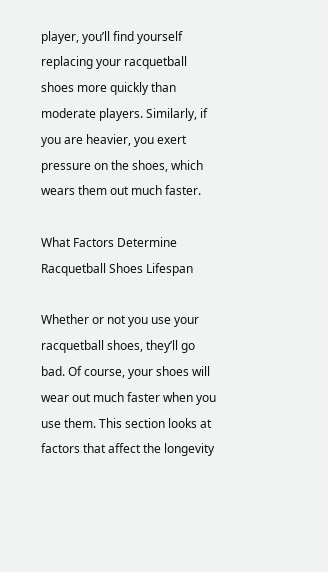player, you’ll find yourself replacing your racquetball shoes more quickly than moderate players. Similarly, if you are heavier, you exert pressure on the shoes, which wears them out much faster.

What Factors Determine Racquetball Shoes Lifespan

Whether or not you use your racquetball shoes, they’ll go bad. Of course, your shoes will wear out much faster when you use them. This section looks at factors that affect the longevity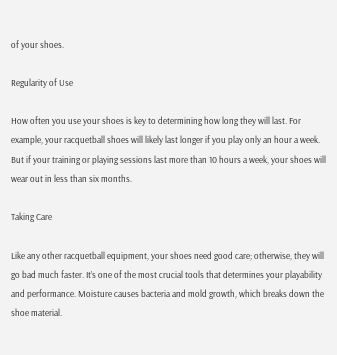of your shoes.

Regularity of Use

How often you use your shoes is key to determining how long they will last. For example, your racquetball shoes will likely last longer if you play only an hour a week. But if your training or playing sessions last more than 10 hours a week, your shoes will wear out in less than six months.

Taking Care

Like any other racquetball equipment, your shoes need good care; otherwise, they will go bad much faster. It’s one of the most crucial tools that determines your playability and performance. Moisture causes bacteria and mold growth, which breaks down the shoe material.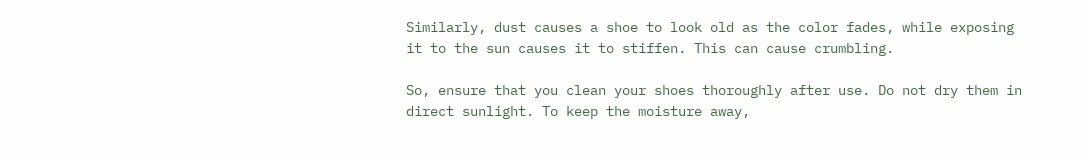Similarly, dust causes a shoe to look old as the color fades, while exposing it to the sun causes it to stiffen. This can cause crumbling.

So, ensure that you clean your shoes thoroughly after use. Do not dry them in direct sunlight. To keep the moisture away,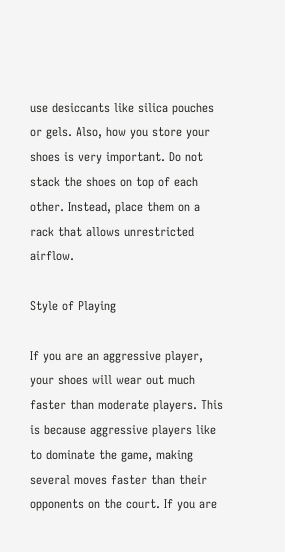use desiccants like silica pouches or gels. Also, how you store your shoes is very important. Do not stack the shoes on top of each other. Instead, place them on a rack that allows unrestricted airflow.

Style of Playing

If you are an aggressive player, your shoes will wear out much faster than moderate players. This is because aggressive players like to dominate the game, making several moves faster than their opponents on the court. If you are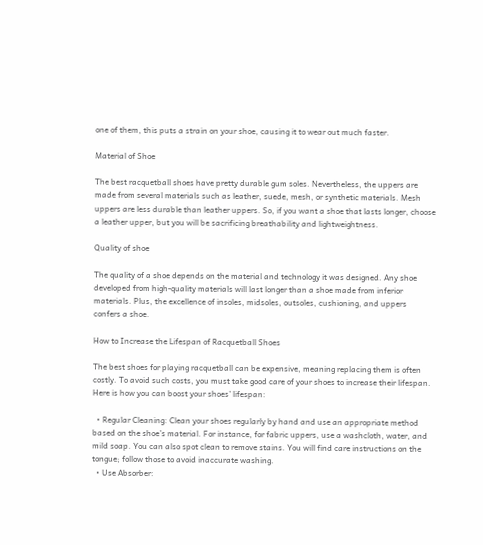one of them, this puts a strain on your shoe, causing it to wear out much faster.

Material of Shoe

The best racquetball shoes have pretty durable gum soles. Nevertheless, the uppers are made from several materials such as leather, suede, mesh, or synthetic materials. Mesh uppers are less durable than leather uppers. So, if you want a shoe that lasts longer, choose a leather upper, but you will be sacrificing breathability and lightweightness.

Quality of shoe

The quality of a shoe depends on the material and technology it was designed. Any shoe developed from high-quality materials will last longer than a shoe made from inferior materials. Plus, the excellence of insoles, midsoles, outsoles, cushioning, and uppers confers a shoe.

How to Increase the Lifespan of Racquetball Shoes

The best shoes for playing racquetball can be expensive, meaning replacing them is often costly. To avoid such costs, you must take good care of your shoes to increase their lifespan. Here is how you can boost your shoes’ lifespan:

  • Regular Cleaning: Clean your shoes regularly by hand and use an appropriate method based on the shoe’s material. For instance, for fabric uppers, use a washcloth, water, and mild soap. You can also spot clean to remove stains. You will find care instructions on the tongue; follow those to avoid inaccurate washing.
  • Use Absorber: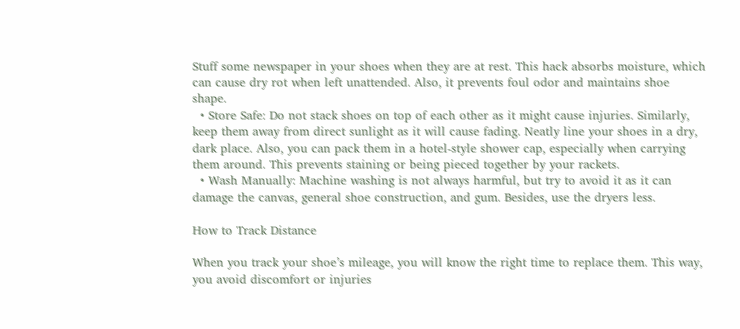Stuff some newspaper in your shoes when they are at rest. This hack absorbs moisture, which can cause dry rot when left unattended. Also, it prevents foul odor and maintains shoe shape.
  • Store Safe: Do not stack shoes on top of each other as it might cause injuries. Similarly, keep them away from direct sunlight as it will cause fading. Neatly line your shoes in a dry, dark place. Also, you can pack them in a hotel-style shower cap, especially when carrying them around. This prevents staining or being pieced together by your rackets.
  • Wash Manually: Machine washing is not always harmful, but try to avoid it as it can damage the canvas, general shoe construction, and gum. Besides, use the dryers less.

How to Track Distance

When you track your shoe’s mileage, you will know the right time to replace them. This way, you avoid discomfort or injuries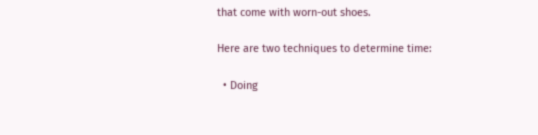that come with worn-out shoes.

Here are two techniques to determine time:

  • Doing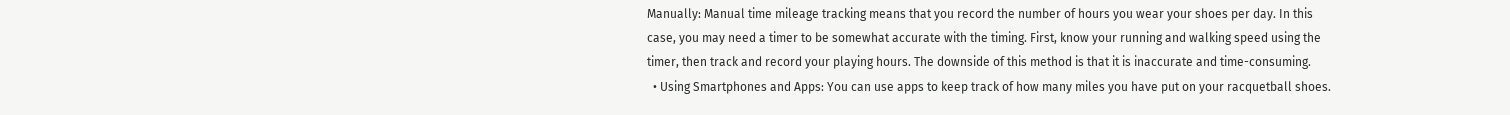Manually: Manual time mileage tracking means that you record the number of hours you wear your shoes per day. In this case, you may need a timer to be somewhat accurate with the timing. First, know your running and walking speed using the timer, then track and record your playing hours. The downside of this method is that it is inaccurate and time-consuming.
  • Using Smartphones and Apps: You can use apps to keep track of how many miles you have put on your racquetball shoes.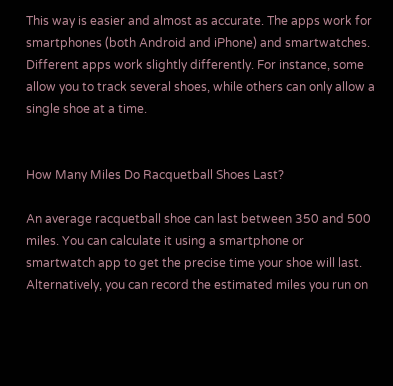This way is easier and almost as accurate. The apps work for smartphones (both Android and iPhone) and smartwatches. Different apps work slightly differently. For instance, some allow you to track several shoes, while others can only allow a single shoe at a time.


How Many Miles Do Racquetball Shoes Last?

An average racquetball shoe can last between 350 and 500 miles. You can calculate it using a smartphone or smartwatch app to get the precise time your shoe will last. Alternatively, you can record the estimated miles you run on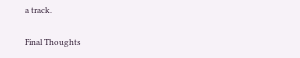a track.

Final Thoughts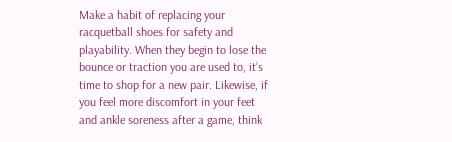Make a habit of replacing your racquetball shoes for safety and playability. When they begin to lose the bounce or traction you are used to, it’s time to shop for a new pair. Likewise, if you feel more discomfort in your feet and ankle soreness after a game, think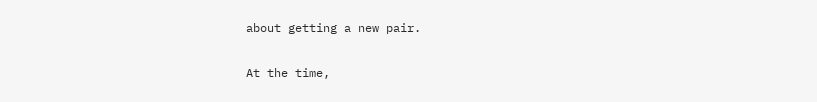about getting a new pair.

At the time,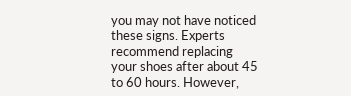you may not have noticed these signs. Experts recommend replacing your shoes after about 45 to 60 hours. However,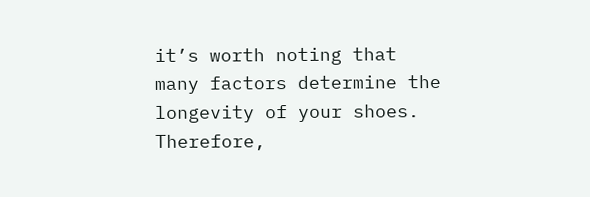it’s worth noting that many factors determine the longevity of your shoes. Therefore,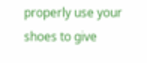properly use your shoes to give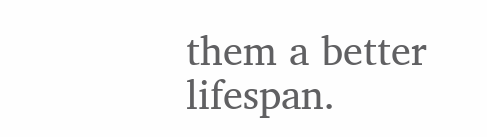them a better lifespan.